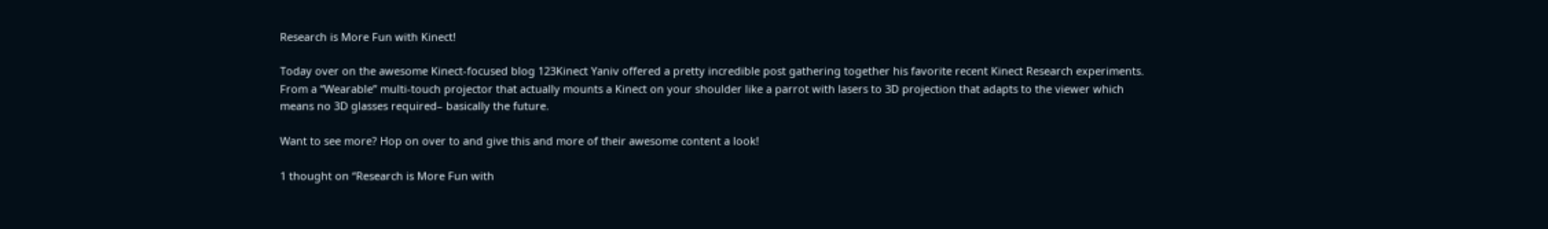Research is More Fun with Kinect!

Today over on the awesome Kinect-focused blog 123Kinect Yaniv offered a pretty incredible post gathering together his favorite recent Kinect Research experiments. From a “Wearable” multi-touch projector that actually mounts a Kinect on your shoulder like a parrot with lasers to 3D projection that adapts to the viewer which means no 3D glasses required– basically the future.

Want to see more? Hop on over to and give this and more of their awesome content a look!

1 thought on “Research is More Fun with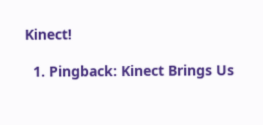Kinect!

  1. Pingback: Kinect Brings Us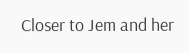Closer to Jem and her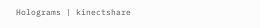Holograms | kinectshare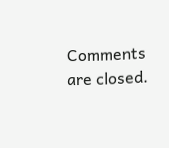Comments are closed.